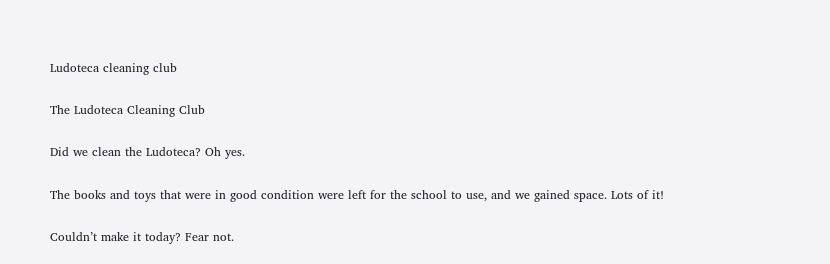Ludoteca cleaning club

The Ludoteca Cleaning Club

Did we clean the Ludoteca? Oh yes.

The books and toys that were in good condition were left for the school to use, and we gained space. Lots of it!

Couldn’t make it today? Fear not.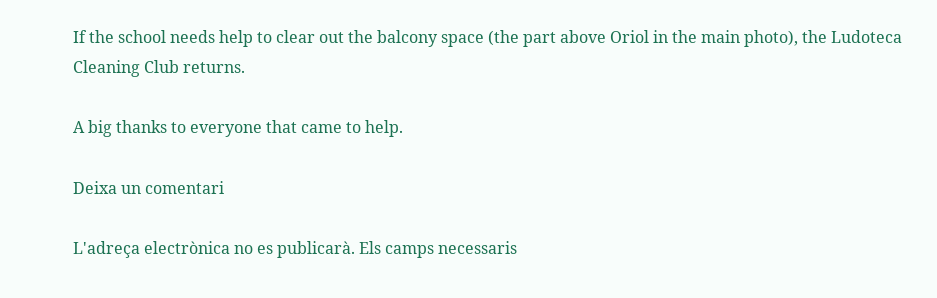If the school needs help to clear out the balcony space (the part above Oriol in the main photo), the Ludoteca Cleaning Club returns.

A big thanks to everyone that came to help.

Deixa un comentari

L'adreça electrònica no es publicarà. Els camps necessaris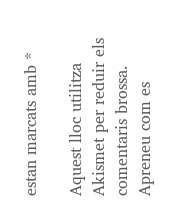estan marcats amb *

Aquest lloc utilitza Akismet per reduir els comentaris brossa. Apreneu com es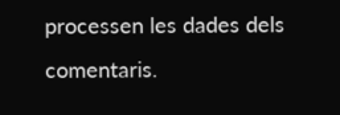processen les dades dels comentaris.